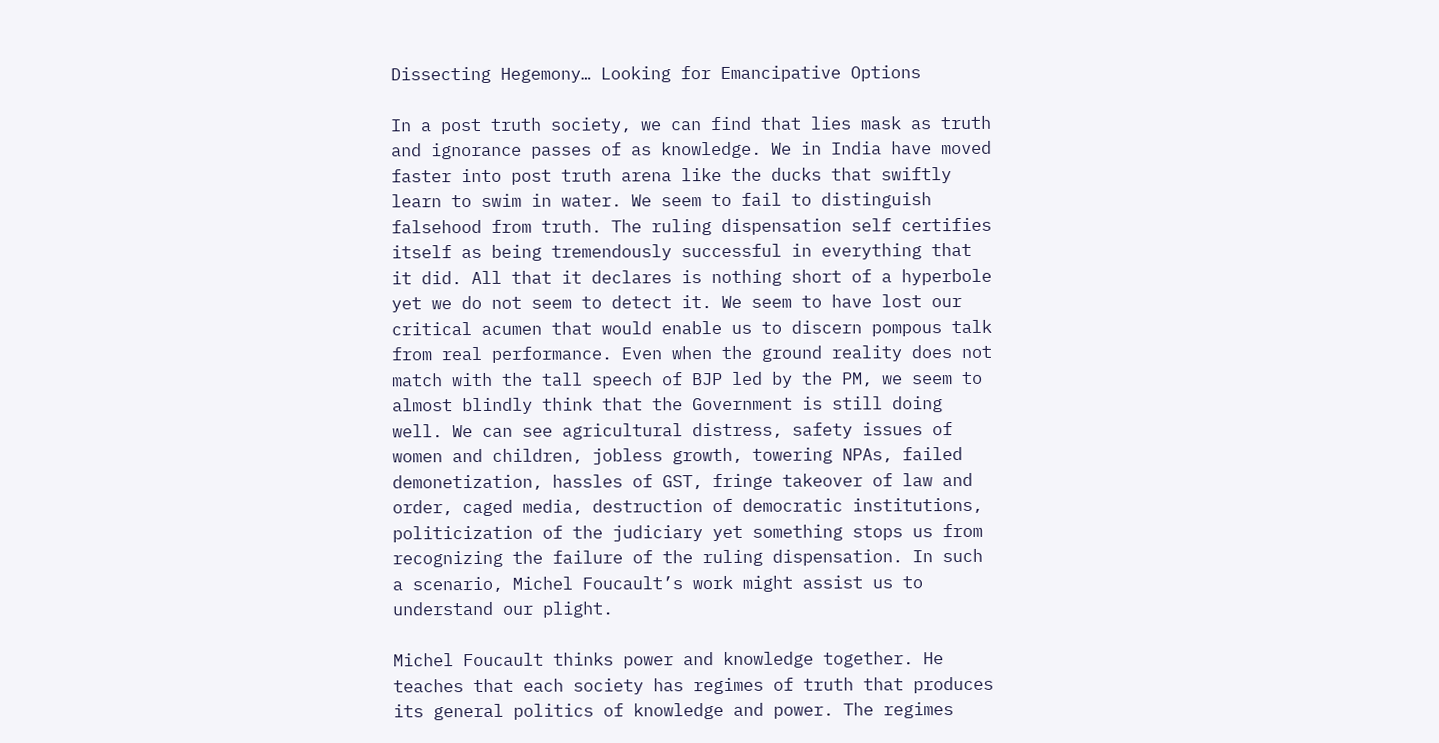Dissecting Hegemony… Looking for Emancipative Options

In a post truth society, we can find that lies mask as truth and ignorance passes of as knowledge. We in India have moved faster into post truth arena like the ducks that swiftly learn to swim in water. We seem to fail to distinguish falsehood from truth. The ruling dispensation self certifies itself as being tremendously successful in everything that it did. All that it declares is nothing short of a hyperbole yet we do not seem to detect it. We seem to have lost our critical acumen that would enable us to discern pompous talk from real performance. Even when the ground reality does not match with the tall speech of BJP led by the PM, we seem to almost blindly think that the Government is still doing well. We can see agricultural distress, safety issues of women and children, jobless growth, towering NPAs, failed demonetization, hassles of GST, fringe takeover of law and order, caged media, destruction of democratic institutions, politicization of the judiciary yet something stops us from recognizing the failure of the ruling dispensation. In such a scenario, Michel Foucault’s work might assist us to understand our plight.

Michel Foucault thinks power and knowledge together. He teaches that each society has regimes of truth that produces its general politics of knowledge and power. The regimes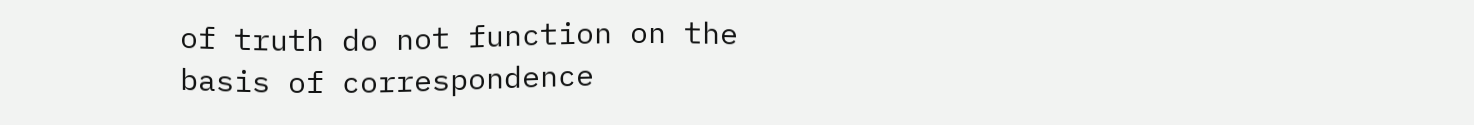of truth do not function on the basis of correspondence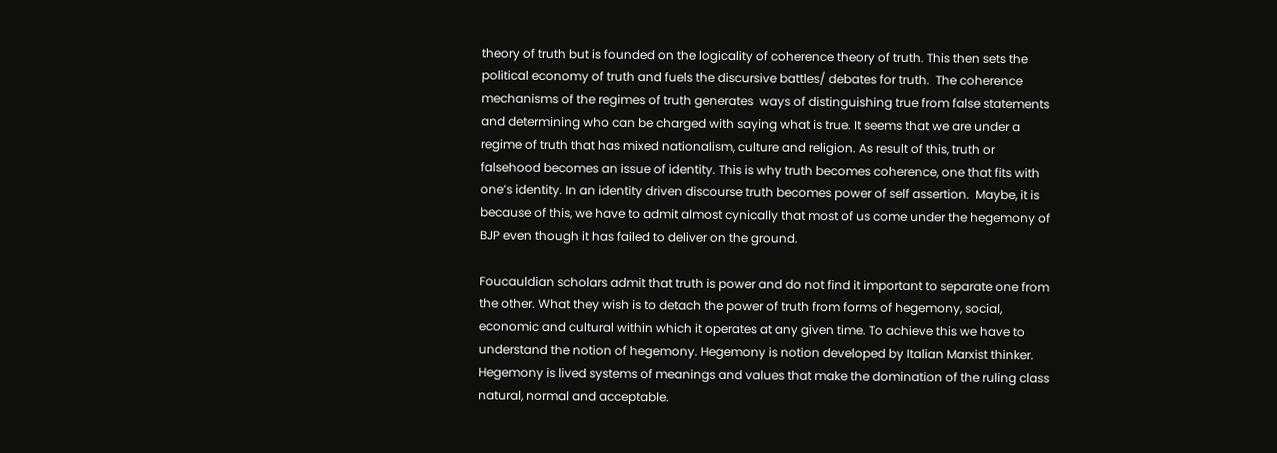theory of truth but is founded on the logicality of coherence theory of truth. This then sets the political economy of truth and fuels the discursive battles/ debates for truth.  The coherence mechanisms of the regimes of truth generates  ways of distinguishing true from false statements and determining who can be charged with saying what is true. It seems that we are under a regime of truth that has mixed nationalism, culture and religion. As result of this, truth or falsehood becomes an issue of identity. This is why truth becomes coherence, one that fits with one’s identity. In an identity driven discourse truth becomes power of self assertion.  Maybe, it is because of this, we have to admit almost cynically that most of us come under the hegemony of BJP even though it has failed to deliver on the ground.

Foucauldian scholars admit that truth is power and do not find it important to separate one from the other. What they wish is to detach the power of truth from forms of hegemony, social, economic and cultural within which it operates at any given time. To achieve this we have to understand the notion of hegemony. Hegemony is notion developed by Italian Marxist thinker.  Hegemony is lived systems of meanings and values that make the domination of the ruling class natural, normal and acceptable.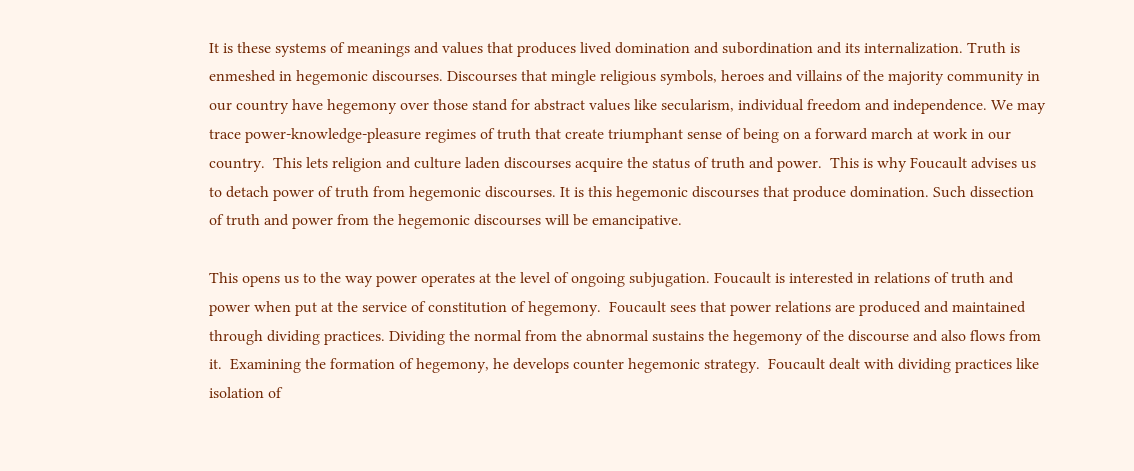It is these systems of meanings and values that produces lived domination and subordination and its internalization. Truth is enmeshed in hegemonic discourses. Discourses that mingle religious symbols, heroes and villains of the majority community in our country have hegemony over those stand for abstract values like secularism, individual freedom and independence. We may trace power-knowledge-pleasure regimes of truth that create triumphant sense of being on a forward march at work in our country.  This lets religion and culture laden discourses acquire the status of truth and power.  This is why Foucault advises us to detach power of truth from hegemonic discourses. It is this hegemonic discourses that produce domination. Such dissection of truth and power from the hegemonic discourses will be emancipative.

This opens us to the way power operates at the level of ongoing subjugation. Foucault is interested in relations of truth and power when put at the service of constitution of hegemony.  Foucault sees that power relations are produced and maintained through dividing practices. Dividing the normal from the abnormal sustains the hegemony of the discourse and also flows from it.  Examining the formation of hegemony, he develops counter hegemonic strategy.  Foucault dealt with dividing practices like isolation of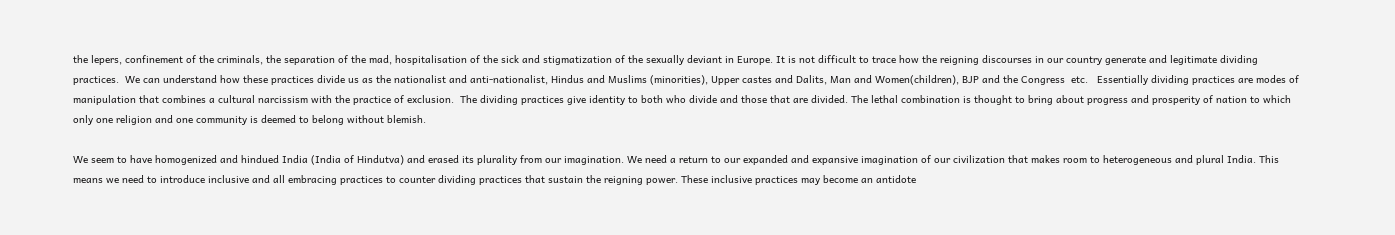the lepers, confinement of the criminals, the separation of the mad, hospitalisation of the sick and stigmatization of the sexually deviant in Europe. It is not difficult to trace how the reigning discourses in our country generate and legitimate dividing practices.  We can understand how these practices divide us as the nationalist and anti-nationalist, Hindus and Muslims (minorities), Upper castes and Dalits, Man and Women(children), BJP and the Congress  etc.   Essentially dividing practices are modes of manipulation that combines a cultural narcissism with the practice of exclusion.  The dividing practices give identity to both who divide and those that are divided. The lethal combination is thought to bring about progress and prosperity of nation to which only one religion and one community is deemed to belong without blemish.

We seem to have homogenized and hindued India (India of Hindutva) and erased its plurality from our imagination. We need a return to our expanded and expansive imagination of our civilization that makes room to heterogeneous and plural India. This means we need to introduce inclusive and all embracing practices to counter dividing practices that sustain the reigning power. These inclusive practices may become an antidote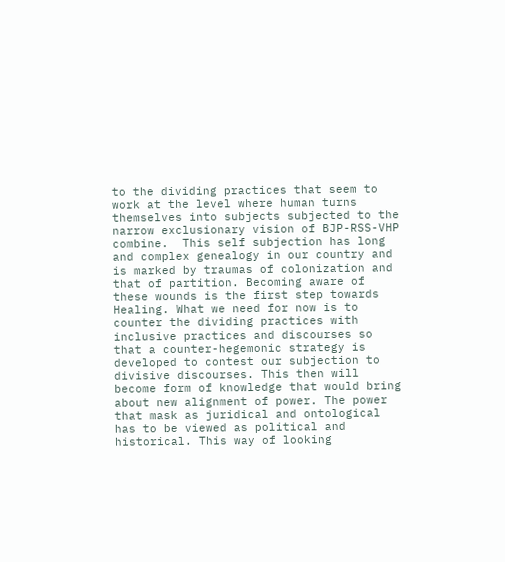to the dividing practices that seem to work at the level where human turns themselves into subjects subjected to the narrow exclusionary vision of BJP-RSS-VHP combine.  This self subjection has long and complex genealogy in our country and is marked by traumas of colonization and that of partition. Becoming aware of these wounds is the first step towards Healing. What we need for now is to counter the dividing practices with inclusive practices and discourses so that a counter-hegemonic strategy is developed to contest our subjection to divisive discourses. This then will become form of knowledge that would bring about new alignment of power. The power that mask as juridical and ontological has to be viewed as political and historical. This way of looking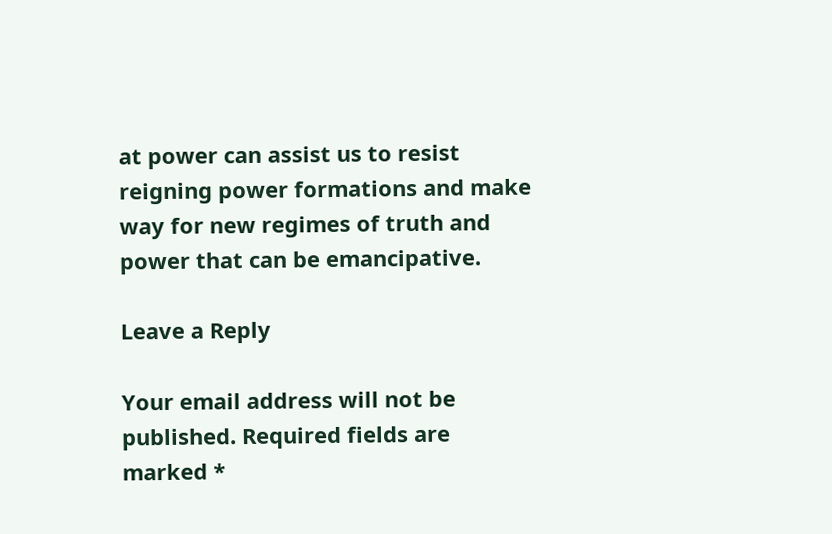at power can assist us to resist reigning power formations and make way for new regimes of truth and power that can be emancipative.

Leave a Reply

Your email address will not be published. Required fields are marked *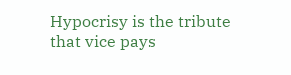Hypocrisy is the tribute that vice pays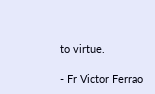to virtue.

- Fr Victor Ferrao